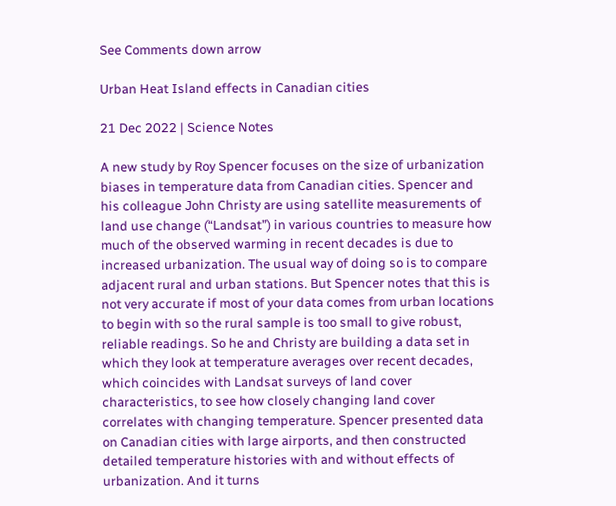See Comments down arrow

Urban Heat Island effects in Canadian cities

21 Dec 2022 | Science Notes

A new study by Roy Spencer focuses on the size of urbanization biases in temperature data from Canadian cities. Spencer and his colleague John Christy are using satellite measurements of land use change (“Landsat”) in various countries to measure how much of the observed warming in recent decades is due to increased urbanization. The usual way of doing so is to compare adjacent rural and urban stations. But Spencer notes that this is not very accurate if most of your data comes from urban locations to begin with so the rural sample is too small to give robust, reliable readings. So he and Christy are building a data set in which they look at temperature averages over recent decades, which coincides with Landsat surveys of land cover characteristics, to see how closely changing land cover correlates with changing temperature. Spencer presented data on Canadian cities with large airports, and then constructed detailed temperature histories with and without effects of urbanization. And it turns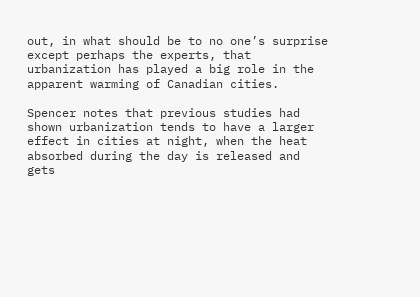out, in what should be to no one’s surprise except perhaps the experts, that urbanization has played a big role in the apparent warming of Canadian cities.

Spencer notes that previous studies had shown urbanization tends to have a larger effect in cities at night, when the heat absorbed during the day is released and gets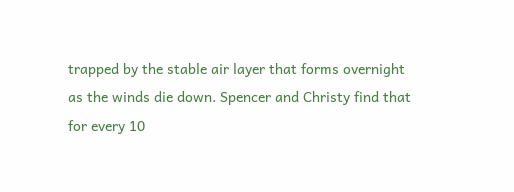trapped by the stable air layer that forms overnight as the winds die down. Spencer and Christy find that for every 10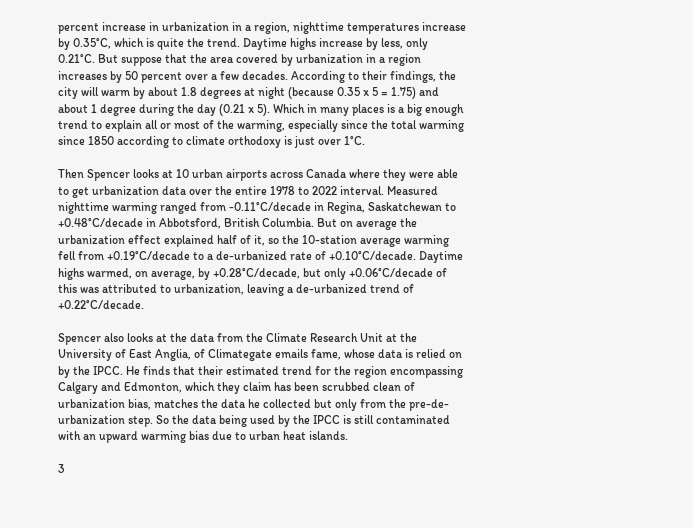percent increase in urbanization in a region, nighttime temperatures increase by 0.35°C, which is quite the trend. Daytime highs increase by less, only 0.21°C. But suppose that the area covered by urbanization in a region increases by 50 percent over a few decades. According to their findings, the city will warm by about 1.8 degrees at night (because 0.35 x 5 = 1.75) and about 1 degree during the day (0.21 x 5). Which in many places is a big enough trend to explain all or most of the warming, especially since the total warming since 1850 according to climate orthodoxy is just over 1°C.

Then Spencer looks at 10 urban airports across Canada where they were able to get urbanization data over the entire 1978 to 2022 interval. Measured nighttime warming ranged from -0.11°C/decade in Regina, Saskatchewan to +0.48°C/decade in Abbotsford, British Columbia. But on average the urbanization effect explained half of it, so the 10-station average warming fell from +0.19°C/decade to a de-urbanized rate of +0.10°C/decade. Daytime highs warmed, on average, by +0.28°C/decade, but only +0.06°C/decade of this was attributed to urbanization, leaving a de-urbanized trend of +0.22°C/decade.

Spencer also looks at the data from the Climate Research Unit at the University of East Anglia, of Climategate emails fame, whose data is relied on by the IPCC. He finds that their estimated trend for the region encompassing Calgary and Edmonton, which they claim has been scrubbed clean of urbanization bias, matches the data he collected but only from the pre-de-urbanization step. So the data being used by the IPCC is still contaminated with an upward warming bias due to urban heat islands.

3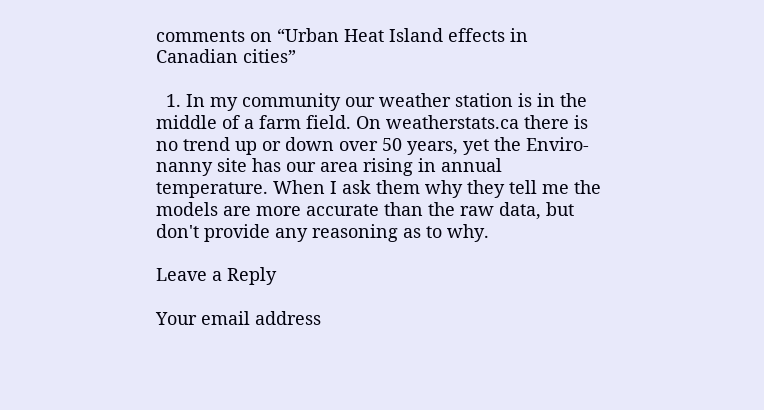comments on “Urban Heat Island effects in Canadian cities”

  1. In my community our weather station is in the middle of a farm field. On weatherstats.ca there is no trend up or down over 50 years, yet the Enviro-nanny site has our area rising in annual temperature. When I ask them why they tell me the models are more accurate than the raw data, but don't provide any reasoning as to why.

Leave a Reply

Your email address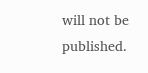will not be published.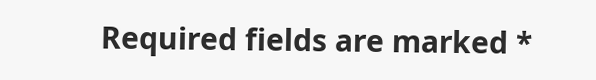Required fields are marked *